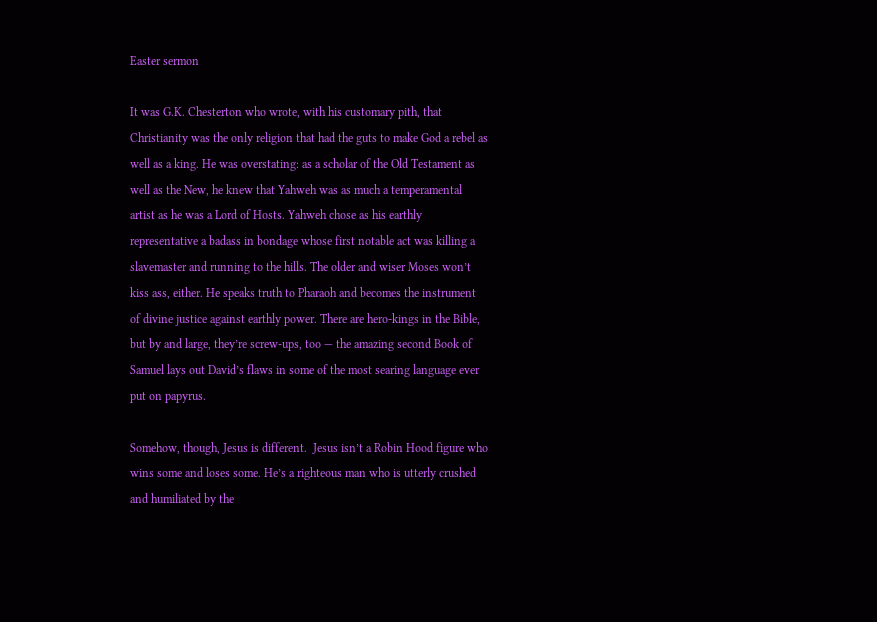Easter sermon

It was G.K. Chesterton who wrote, with his customary pith, that Christianity was the only religion that had the guts to make God a rebel as well as a king. He was overstating: as a scholar of the Old Testament as well as the New, he knew that Yahweh was as much a temperamental artist as he was a Lord of Hosts. Yahweh chose as his earthly representative a badass in bondage whose first notable act was killing a slavemaster and running to the hills. The older and wiser Moses won’t kiss ass, either. He speaks truth to Pharaoh and becomes the instrument of divine justice against earthly power. There are hero-kings in the Bible, but by and large, they’re screw-ups, too — the amazing second Book of Samuel lays out David’s flaws in some of the most searing language ever put on papyrus.

Somehow, though, Jesus is different.  Jesus isn’t a Robin Hood figure who wins some and loses some. He’s a righteous man who is utterly crushed and humiliated by the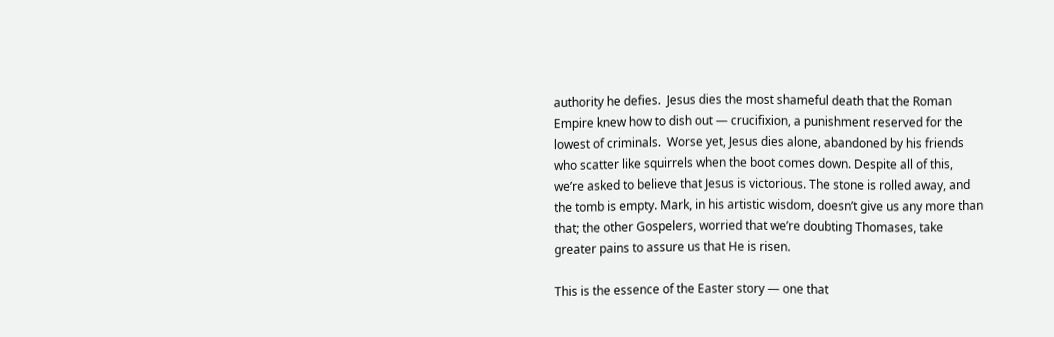authority he defies.  Jesus dies the most shameful death that the Roman Empire knew how to dish out — crucifixion, a punishment reserved for the lowest of criminals.  Worse yet, Jesus dies alone, abandoned by his friends who scatter like squirrels when the boot comes down. Despite all of this, we’re asked to believe that Jesus is victorious. The stone is rolled away, and the tomb is empty. Mark, in his artistic wisdom, doesn’t give us any more than that; the other Gospelers, worried that we’re doubting Thomases, take greater pains to assure us that He is risen.

This is the essence of the Easter story — one that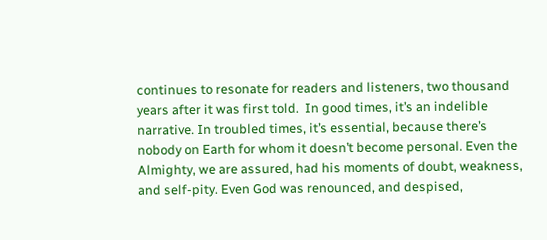continues to resonate for readers and listeners, two thousand years after it was first told.  In good times, it’s an indelible narrative. In troubled times, it’s essential, because there’s nobody on Earth for whom it doesn’t become personal. Even the Almighty, we are assured, had his moments of doubt, weakness, and self-pity. Even God was renounced, and despised,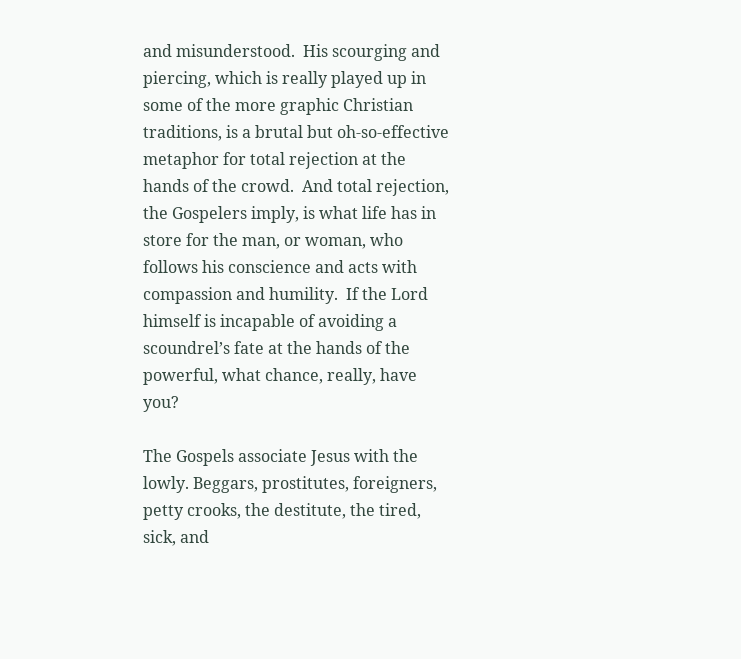and misunderstood.  His scourging and piercing, which is really played up in some of the more graphic Christian traditions, is a brutal but oh-so-effective metaphor for total rejection at the hands of the crowd.  And total rejection, the Gospelers imply, is what life has in store for the man, or woman, who follows his conscience and acts with compassion and humility.  If the Lord himself is incapable of avoiding a scoundrel’s fate at the hands of the powerful, what chance, really, have you?

The Gospels associate Jesus with the lowly. Beggars, prostitutes, foreigners, petty crooks, the destitute, the tired, sick, and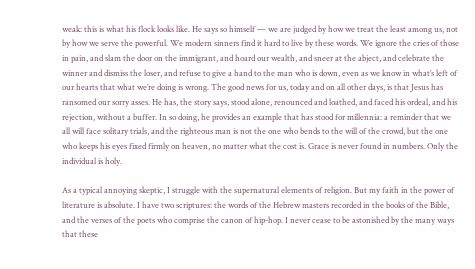weak: this is what his flock looks like. He says so himself — we are judged by how we treat the least among us, not by how we serve the powerful. We modern sinners find it hard to live by these words. We ignore the cries of those in pain, and slam the door on the immigrant, and hoard our wealth, and sneer at the abject, and celebrate the winner and dismiss the loser, and refuse to give a hand to the man who is down, even as we know in what’s left of our hearts that what we’re doing is wrong. The good news for us, today and on all other days, is that Jesus has ransomed our sorry asses. He has, the story says, stood alone, renounced and loathed, and faced his ordeal, and his rejection, without a buffer. In so doing, he provides an example that has stood for millennia: a reminder that we all will face solitary trials, and the righteous man is not the one who bends to the will of the crowd, but the one who keeps his eyes fixed firmly on heaven, no matter what the cost is. Grace is never found in numbers. Only the individual is holy.

As a typical annoying skeptic, I struggle with the supernatural elements of religion. But my faith in the power of literature is absolute. I have two scriptures: the words of the Hebrew masters recorded in the books of the Bible, and the verses of the poets who comprise the canon of hip-hop. I never cease to be astonished by the many ways that these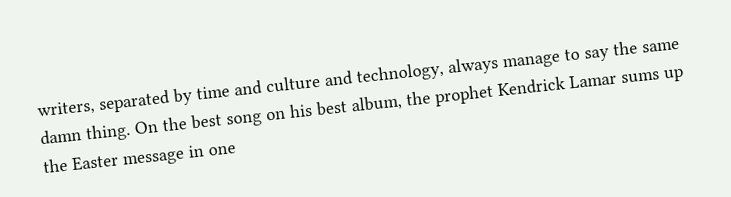writers, separated by time and culture and technology, always manage to say the same damn thing. On the best song on his best album, the prophet Kendrick Lamar sums up the Easter message in one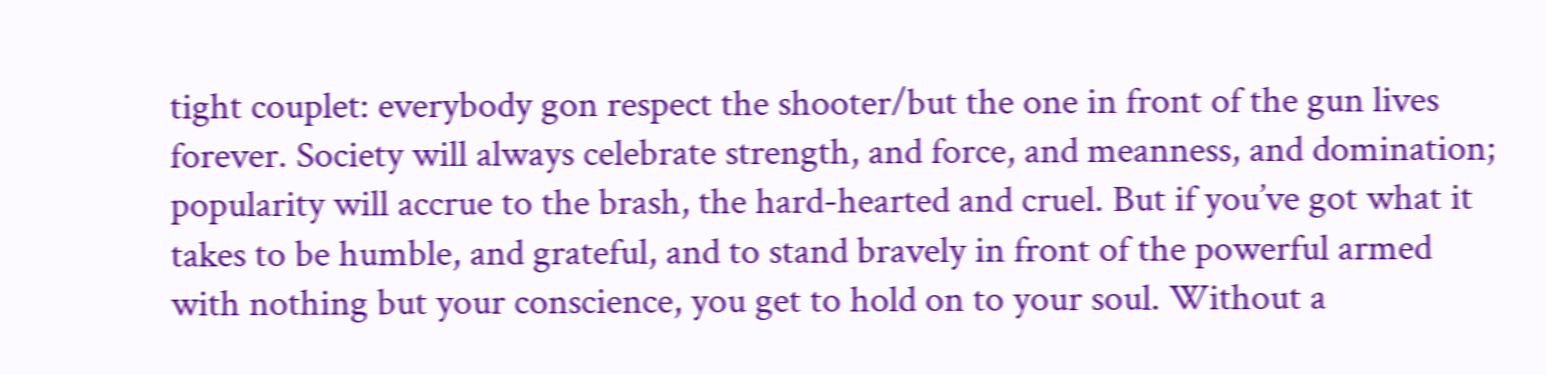tight couplet: everybody gon respect the shooter/but the one in front of the gun lives forever. Society will always celebrate strength, and force, and meanness, and domination; popularity will accrue to the brash, the hard-hearted and cruel. But if you’ve got what it takes to be humble, and grateful, and to stand bravely in front of the powerful armed with nothing but your conscience, you get to hold on to your soul. Without a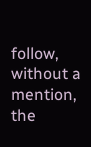follow, without a mention, the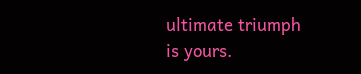ultimate triumph is yours.